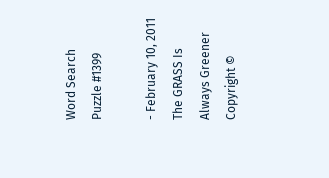Word Search Puzzle #1399

- February 10, 2011
The GRASS Is Always Greener
Copyright ©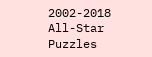2002-2018 All-Star Puzzles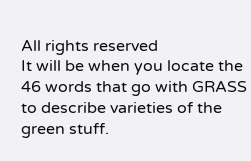All rights reserved
It will be when you locate the 46 words that go with GRASS to describe varieties of the green stuff.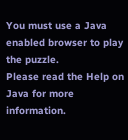You must use a Java enabled browser to play the puzzle.
Please read the Help on Java for more information.